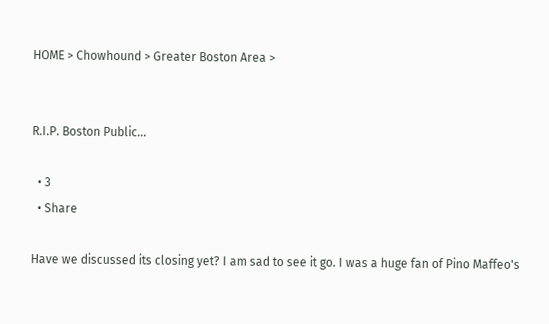HOME > Chowhound > Greater Boston Area >


R.I.P. Boston Public...

  • 3
  • Share

Have we discussed its closing yet? I am sad to see it go. I was a huge fan of Pino Maffeo's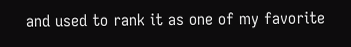and used to rank it as one of my favorite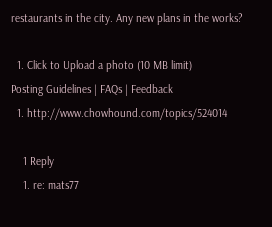restaurants in the city. Any new plans in the works?

  1. Click to Upload a photo (10 MB limit)
Posting Guidelines | FAQs | Feedback
  1. http://www.chowhound.com/topics/524014

    1 Reply
    1. re: mats77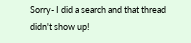Sorry- I did a search and that thread didn't show up!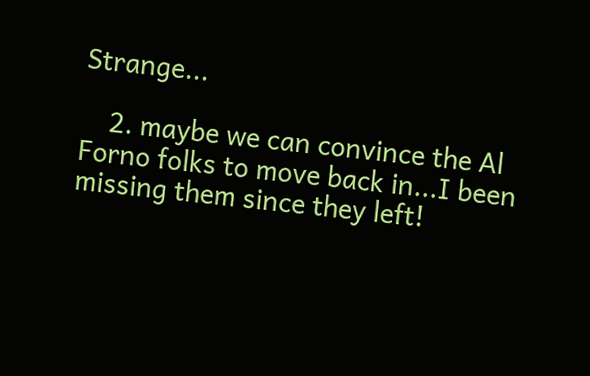Strange...

    2. maybe we can convince the Al Forno folks to move back in...I been missing them since they left!